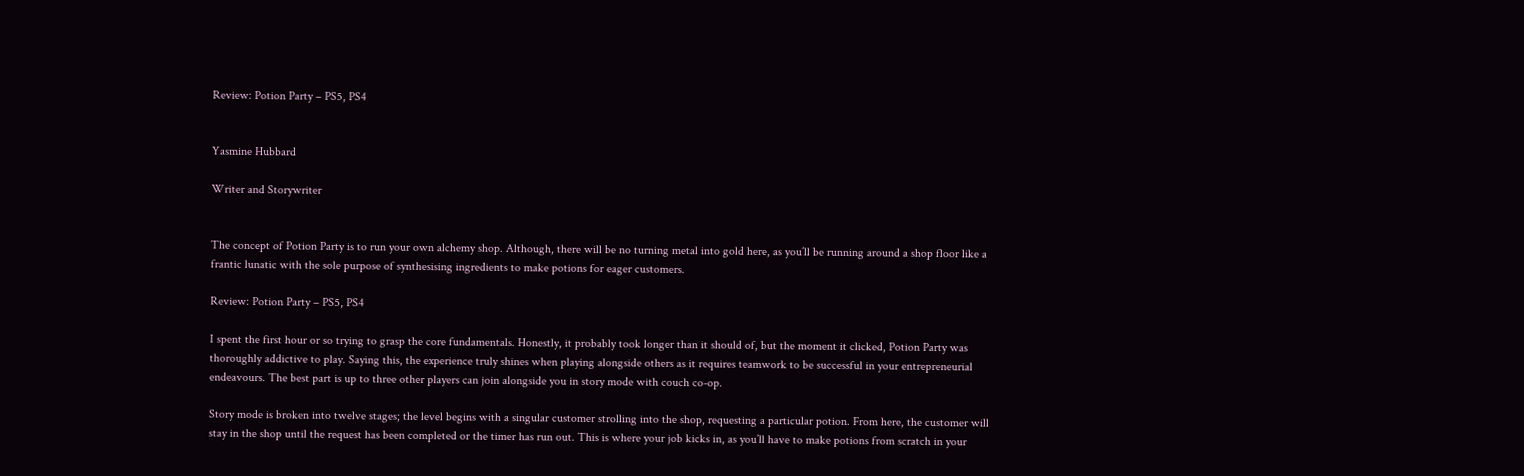Review: Potion Party – PS5, PS4


Yasmine Hubbard

Writer and Storywriter


The concept of Potion Party is to run your own alchemy shop. Although, there will be no turning metal into gold here, as you’ll be running around a shop floor like a frantic lunatic with the sole purpose of synthesising ingredients to make potions for eager customers.

Review: Potion Party – PS5, PS4

I spent the first hour or so trying to grasp the core fundamentals. Honestly, it probably took longer than it should of, but the moment it clicked, Potion Party was thoroughly addictive to play. Saying this, the experience truly shines when playing alongside others as it requires teamwork to be successful in your entrepreneurial endeavours. The best part is up to three other players can join alongside you in story mode with couch co-op.

Story mode is broken into twelve stages; the level begins with a singular customer strolling into the shop, requesting a particular potion. From here, the customer will stay in the shop until the request has been completed or the timer has run out. This is where your job kicks in, as you’ll have to make potions from scratch in your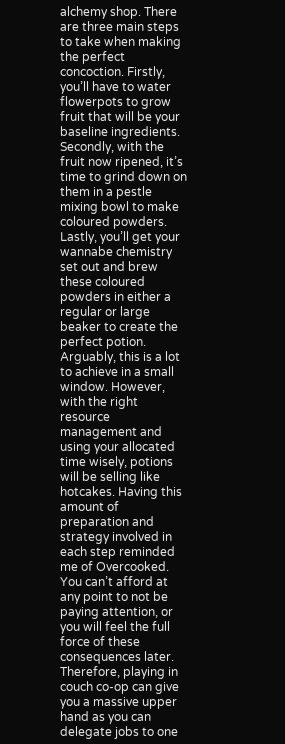alchemy shop. There are three main steps to take when making the perfect concoction. Firstly, you’ll have to water flowerpots to grow fruit that will be your baseline ingredients. Secondly, with the fruit now ripened, it’s time to grind down on them in a pestle mixing bowl to make coloured powders. Lastly, you’ll get your wannabe chemistry set out and brew these coloured powders in either a regular or large beaker to create the perfect potion.
Arguably, this is a lot to achieve in a small window. However, with the right resource management and using your allocated time wisely, potions will be selling like hotcakes. Having this amount of preparation and strategy involved in each step reminded me of Overcooked. You can’t afford at any point to not be paying attention, or you will feel the full force of these consequences later. Therefore, playing in couch co-op can give you a massive upper hand as you can delegate jobs to one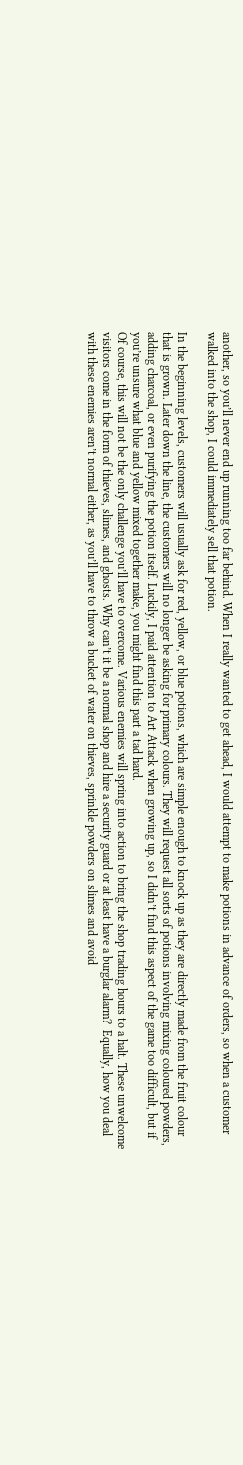another, so you’ll never end up running too far behind. When I really wanted to get ahead, I would attempt to make potions in advance of orders, so when a customer walked into the shop, I could immediately sell that potion.

In the beginning levels, customers will usually ask for red, yellow, or blue potions, which are simple enough to knock up as they are directly made from the fruit colour that is grown. Later down the line, the customers will no longer be asking for primary colours. They will request all sorts of potions involving mixing coloured powders, adding charcoal, or even purifying the potion itself. Luckily, I paid attention to Art Attack when growing up, so I didn’t find this aspect of the game too difficult, but if you’re unsure what blue and yellow mixed together make, you might find this part a tad hard.
Of course, this will not be the only challenge you’ll have to overcome. Various enemies will spring into action to bring the shop trading hours to a halt. These unwelcome visitors come in the form of thieves, slimes, and ghosts. Why can’t it be a normal shop and hire a security guard or at least have a burglar alarm?  Equally, how you deal with these enemies aren’t normal either, as you’ll have to throw a bucket of water on thieves, sprinkle powders on slimes and avoid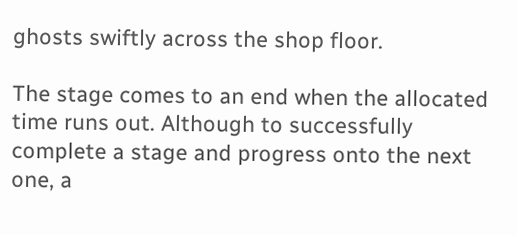ghosts swiftly across the shop floor.

The stage comes to an end when the allocated time runs out. Although to successfully complete a stage and progress onto the next one, a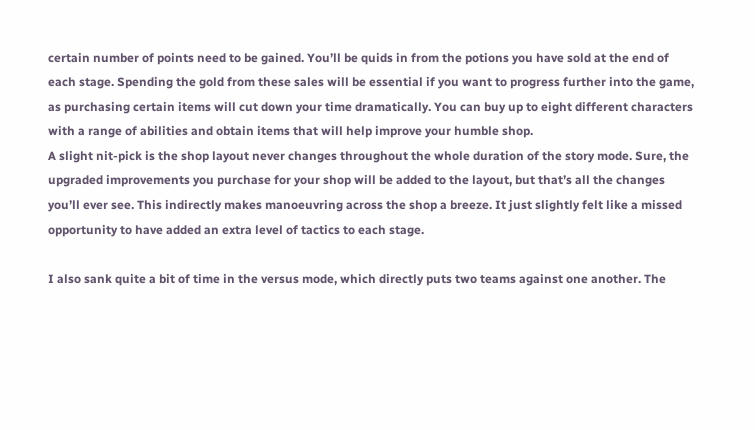certain number of points need to be gained. You’ll be quids in from the potions you have sold at the end of each stage. Spending the gold from these sales will be essential if you want to progress further into the game, as purchasing certain items will cut down your time dramatically. You can buy up to eight different characters with a range of abilities and obtain items that will help improve your humble shop.
A slight nit-pick is the shop layout never changes throughout the whole duration of the story mode. Sure, the upgraded improvements you purchase for your shop will be added to the layout, but that’s all the changes you’ll ever see. This indirectly makes manoeuvring across the shop a breeze. It just slightly felt like a missed opportunity to have added an extra level of tactics to each stage.

I also sank quite a bit of time in the versus mode, which directly puts two teams against one another. The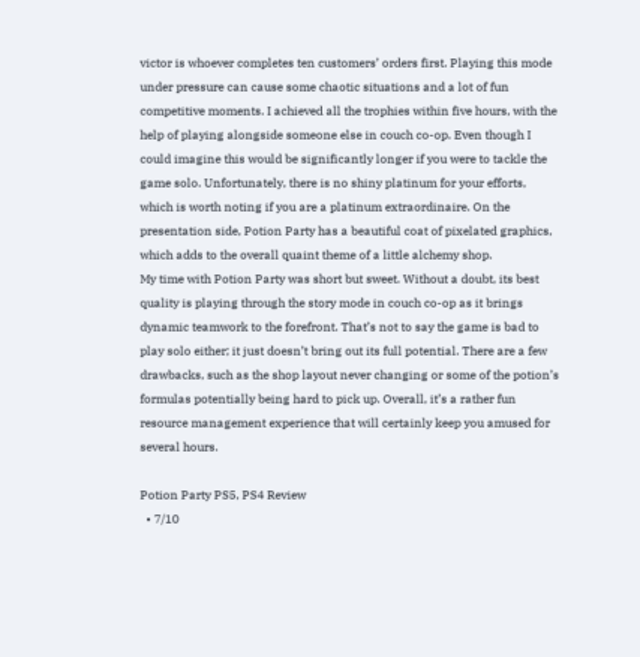victor is whoever completes ten customers’ orders first. Playing this mode under pressure can cause some chaotic situations and a lot of fun competitive moments. I achieved all the trophies within five hours, with the help of playing alongside someone else in couch co-op. Even though I could imagine this would be significantly longer if you were to tackle the game solo. Unfortunately, there is no shiny platinum for your efforts, which is worth noting if you are a platinum extraordinaire. On the presentation side, Potion Party has a beautiful coat of pixelated graphics, which adds to the overall quaint theme of a little alchemy shop.
My time with Potion Party was short but sweet. Without a doubt, its best quality is playing through the story mode in couch co-op as it brings dynamic teamwork to the forefront. That’s not to say the game is bad to play solo either; it just doesn’t bring out its full potential. There are a few drawbacks, such as the shop layout never changing or some of the potion’s formulas potentially being hard to pick up. Overall, it’s a rather fun resource management experience that will certainly keep you amused for several hours.

Potion Party PS5, PS4 Review
  • 7/10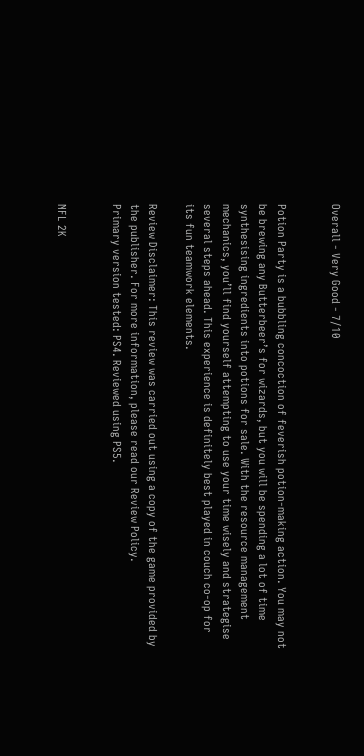Overall - Very Good - 7/10


Potion Party is a bubbling concoction of feverish potion-making action. You may not be brewing any Butterbeer’s for wizards, but you will be spending a lot of time synthesising ingredients into potions for sale. With the resource management mechanics, you’ll find yourself attempting to use your time wisely and strategise several steps ahead. This experience is definitely best played in couch co-op for its fun teamwork elements.

Review Disclaimer: This review was carried out using a copy of the game provided by the publisher. For more information, please read our Review Policy.
Primary version tested: PS4. Reviewed using PS5.


NFL 2K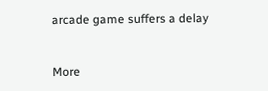arcade game suffers a delay


More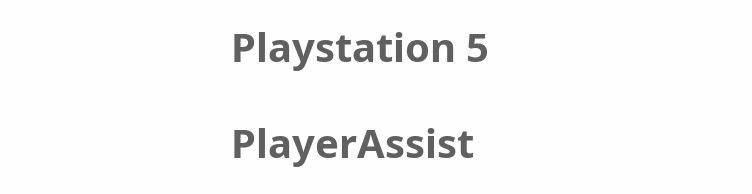Playstation 5

PlayerAssist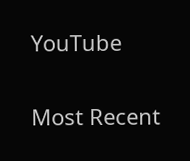YouTube

Most Recent